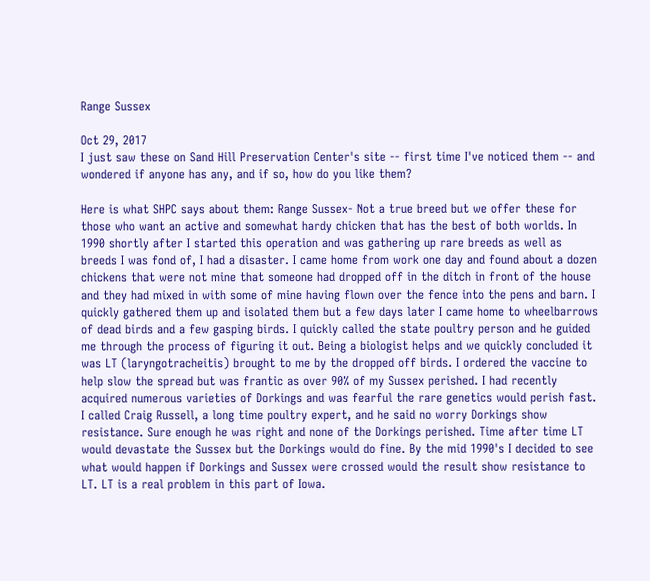Range Sussex

Oct 29, 2017
I just saw these on Sand Hill Preservation Center's site -- first time I've noticed them -- and wondered if anyone has any, and if so, how do you like them?

Here is what SHPC says about them: Range Sussex- Not a true breed but we offer these for those who want an active and somewhat hardy chicken that has the best of both worlds. In 1990 shortly after I started this operation and was gathering up rare breeds as well as breeds I was fond of, I had a disaster. I came home from work one day and found about a dozen chickens that were not mine that someone had dropped off in the ditch in front of the house and they had mixed in with some of mine having flown over the fence into the pens and barn. I quickly gathered them up and isolated them but a few days later I came home to wheelbarrows of dead birds and a few gasping birds. I quickly called the state poultry person and he guided me through the process of figuring it out. Being a biologist helps and we quickly concluded it was LT (laryngotracheitis) brought to me by the dropped off birds. I ordered the vaccine to help slow the spread but was frantic as over 90% of my Sussex perished. I had recently acquired numerous varieties of Dorkings and was fearful the rare genetics would perish fast. I called Craig Russell, a long time poultry expert, and he said no worry Dorkings show resistance. Sure enough he was right and none of the Dorkings perished. Time after time LT would devastate the Sussex but the Dorkings would do fine. By the mid 1990's I decided to see what would happen if Dorkings and Sussex were crossed would the result show resistance to LT. LT is a real problem in this part of Iowa.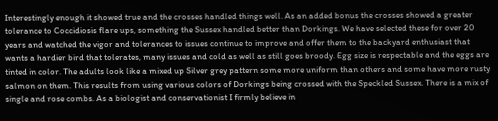Interestingly enough it showed true and the crosses handled things well. As an added bonus the crosses showed a greater tolerance to Coccidiosis flare ups, something the Sussex handled better than Dorkings. We have selected these for over 20 years and watched the vigor and tolerances to issues continue to improve and offer them to the backyard enthusiast that wants a hardier bird that tolerates, many issues and cold as well as still goes broody. Egg size is respectable and the eggs are tinted in color. The adults look like a mixed up Silver grey pattern some more uniform than others and some have more rusty salmon on them. This results from using various colors of Dorkings being crossed with the Speckled Sussex. There is a mix of single and rose combs. As a biologist and conservationist I firmly believe in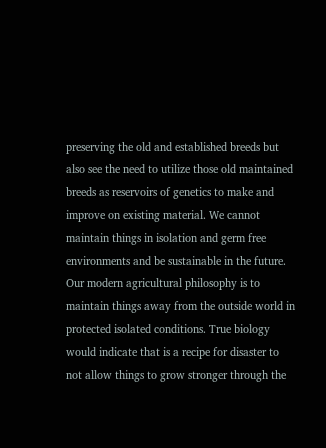preserving the old and established breeds but also see the need to utilize those old maintained breeds as reservoirs of genetics to make and improve on existing material. We cannot maintain things in isolation and germ free environments and be sustainable in the future. Our modern agricultural philosophy is to maintain things away from the outside world in protected isolated conditions. True biology would indicate that is a recipe for disaster to not allow things to grow stronger through the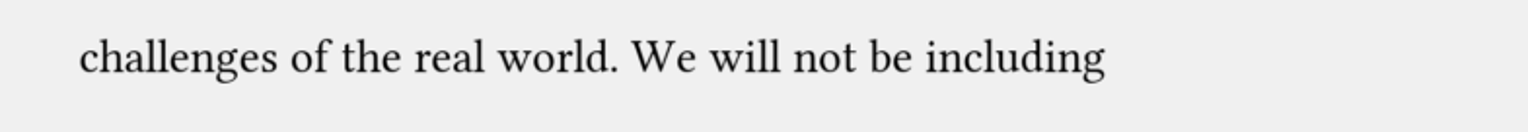challenges of the real world. We will not be including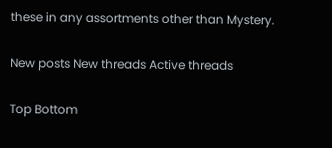these in any assortments other than Mystery.

New posts New threads Active threads

Top Bottom